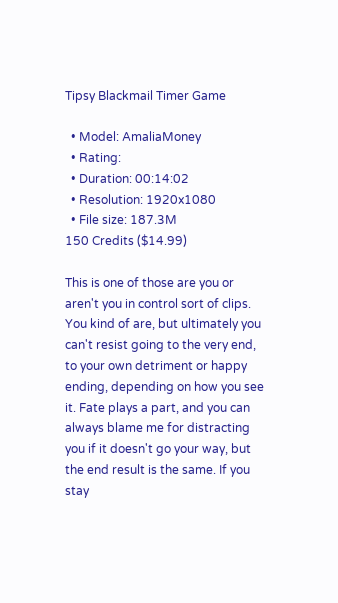Tipsy Blackmail Timer Game

  • Model: AmaliaMoney
  • Rating:
  • Duration: 00:14:02
  • Resolution: 1920x1080
  • File size: 187.3M
150 Credits ($14.99)

This is one of those are you or aren't you in control sort of clips. You kind of are, but ultimately you can't resist going to the very end, to your own detriment or happy ending, depending on how you see it. Fate plays a part, and you can always blame me for distracting you if it doesn't go your way, but the end result is the same. If you stay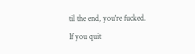til the end, you're fucked. If you quit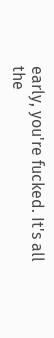early, you're fucked. It's all the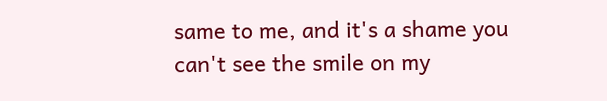same to me, and it's a shame you can't see the smile on my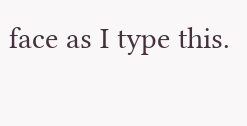face as I type this.